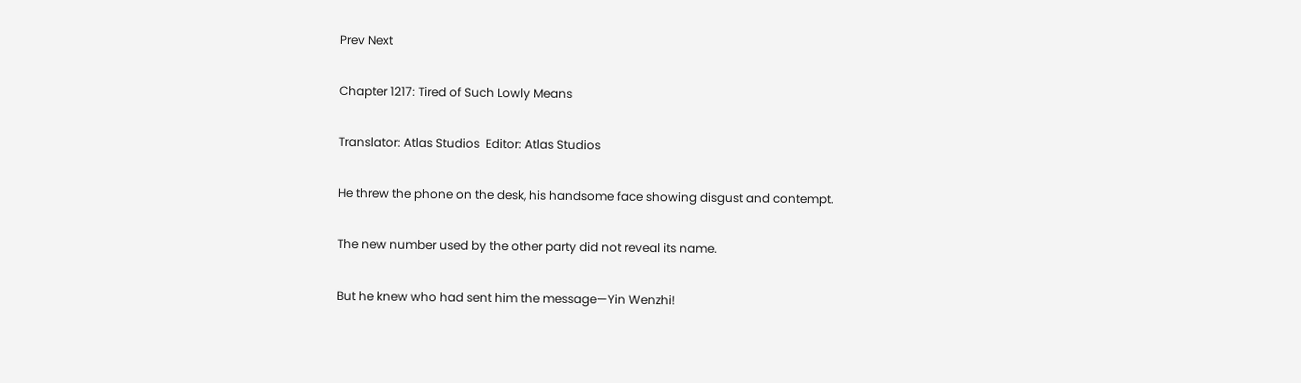Prev Next

Chapter 1217: Tired of Such Lowly Means

Translator: Atlas Studios  Editor: Atlas Studios

He threw the phone on the desk, his handsome face showing disgust and contempt.

The new number used by the other party did not reveal its name.

But he knew who had sent him the message—Yin Wenzhi!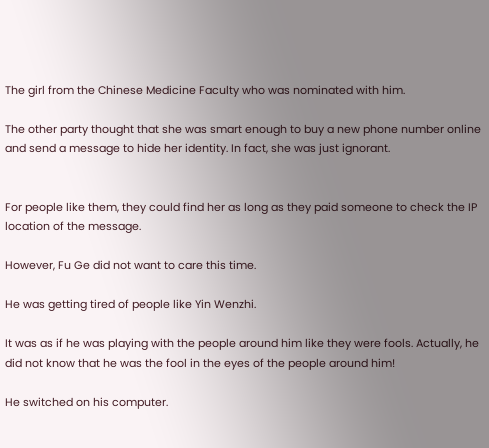The girl from the Chinese Medicine Faculty who was nominated with him.

The other party thought that she was smart enough to buy a new phone number online and send a message to hide her identity. In fact, she was just ignorant.


For people like them, they could find her as long as they paid someone to check the IP location of the message.

However, Fu Ge did not want to care this time.

He was getting tired of people like Yin Wenzhi.

It was as if he was playing with the people around him like they were fools. Actually, he did not know that he was the fool in the eyes of the people around him!

He switched on his computer.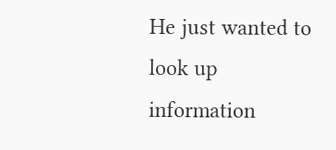He just wanted to look up information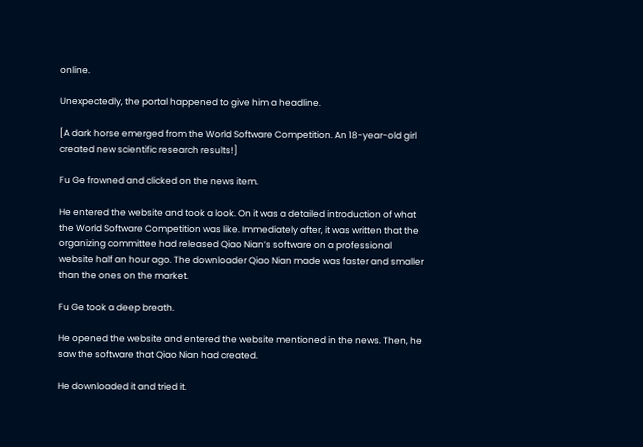online.

Unexpectedly, the portal happened to give him a headline.

[A dark horse emerged from the World Software Competition. An 18-year-old girl created new scientific research results!]

Fu Ge frowned and clicked on the news item.

He entered the website and took a look. On it was a detailed introduction of what the World Software Competition was like. Immediately after, it was written that the organizing committee had released Qiao Nian’s software on a professional website half an hour ago. The downloader Qiao Nian made was faster and smaller than the ones on the market.

Fu Ge took a deep breath.

He opened the website and entered the website mentioned in the news. Then, he saw the software that Qiao Nian had created.

He downloaded it and tried it.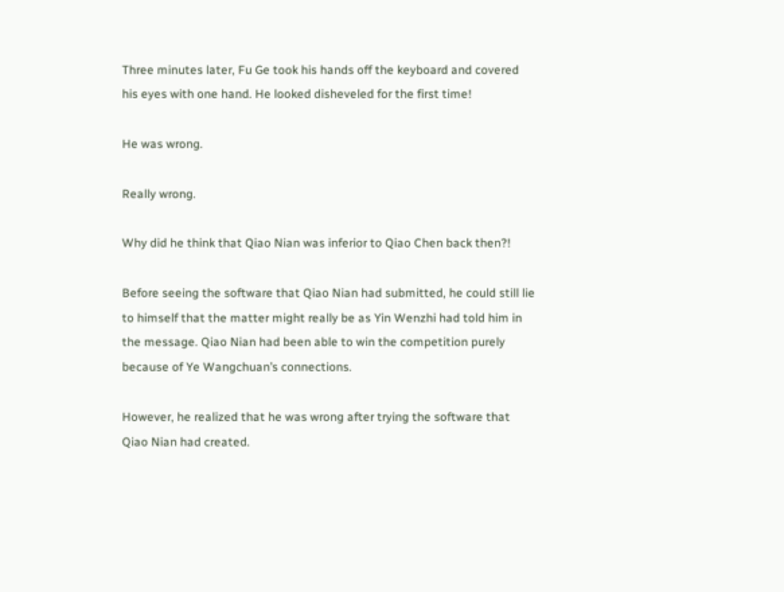Three minutes later, Fu Ge took his hands off the keyboard and covered his eyes with one hand. He looked disheveled for the first time!

He was wrong.

Really wrong.

Why did he think that Qiao Nian was inferior to Qiao Chen back then?!

Before seeing the software that Qiao Nian had submitted, he could still lie to himself that the matter might really be as Yin Wenzhi had told him in the message. Qiao Nian had been able to win the competition purely because of Ye Wangchuan’s connections.

However, he realized that he was wrong after trying the software that Qiao Nian had created.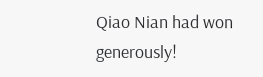Qiao Nian had won generously!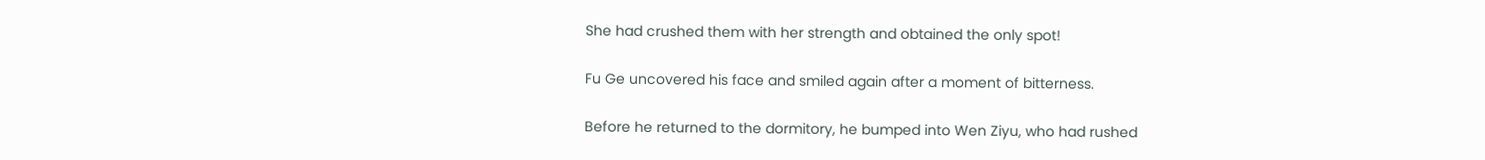She had crushed them with her strength and obtained the only spot!

Fu Ge uncovered his face and smiled again after a moment of bitterness.

Before he returned to the dormitory, he bumped into Wen Ziyu, who had rushed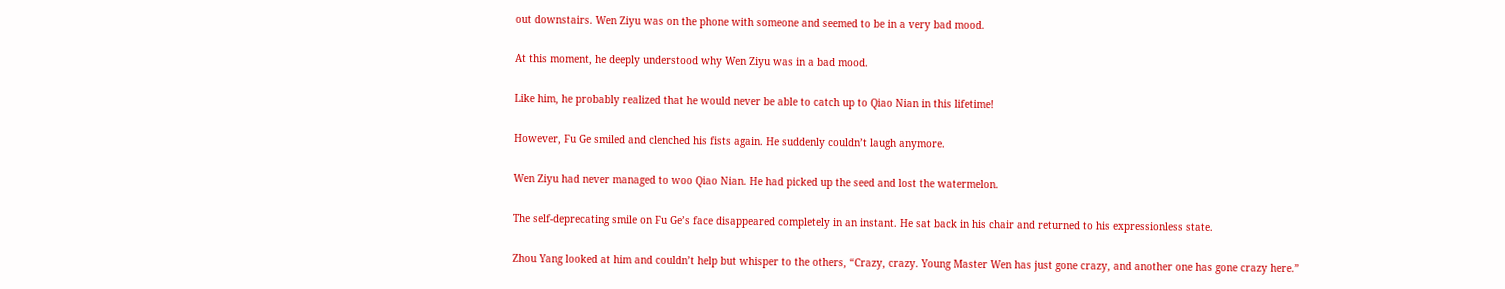out downstairs. Wen Ziyu was on the phone with someone and seemed to be in a very bad mood.

At this moment, he deeply understood why Wen Ziyu was in a bad mood.

Like him, he probably realized that he would never be able to catch up to Qiao Nian in this lifetime!

However, Fu Ge smiled and clenched his fists again. He suddenly couldn’t laugh anymore.

Wen Ziyu had never managed to woo Qiao Nian. He had picked up the seed and lost the watermelon.

The self-deprecating smile on Fu Ge’s face disappeared completely in an instant. He sat back in his chair and returned to his expressionless state.

Zhou Yang looked at him and couldn’t help but whisper to the others, “Crazy, crazy. Young Master Wen has just gone crazy, and another one has gone crazy here.”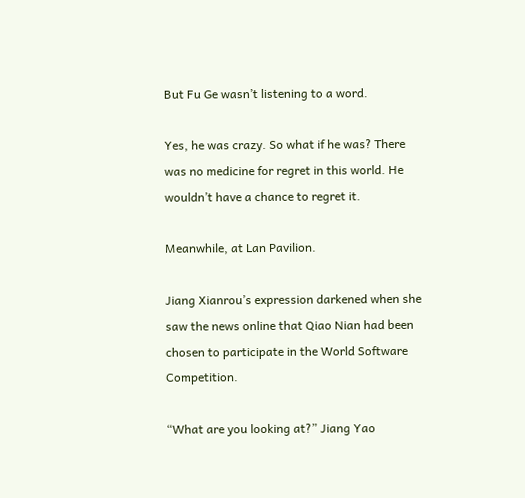But Fu Ge wasn’t listening to a word.

Yes, he was crazy. So what if he was? There was no medicine for regret in this world. He wouldn’t have a chance to regret it.

Meanwhile, at Lan Pavilion.

Jiang Xianrou’s expression darkened when she saw the news online that Qiao Nian had been chosen to participate in the World Software Competition.

“What are you looking at?” Jiang Yao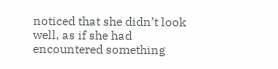noticed that she didn’t look well, as if she had encountered something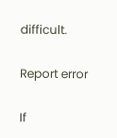difficult.

Report error

If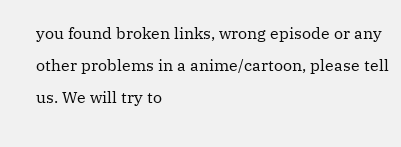you found broken links, wrong episode or any other problems in a anime/cartoon, please tell us. We will try to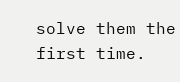solve them the first time.